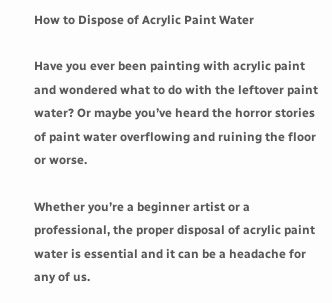How to Dispose of Acrylic Paint Water

Have you ever been painting with acrylic paint and wondered what to do with the leftover paint water? Or maybe you’ve heard the horror stories of paint water overflowing and ruining the floor or worse.

Whether you’re a beginner artist or a professional, the proper disposal of acrylic paint water is essential and it can be a headache for any of us.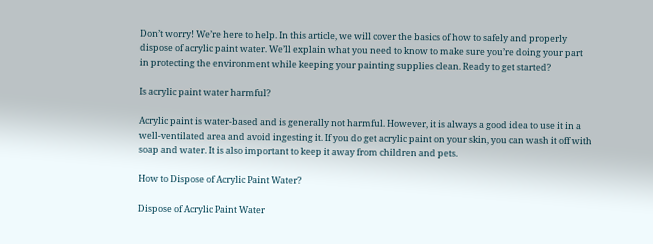Don’t worry! We’re here to help. In this article, we will cover the basics of how to safely and properly dispose of acrylic paint water. We’ll explain what you need to know to make sure you’re doing your part in protecting the environment while keeping your painting supplies clean. Ready to get started?

Is acrylic paint water harmful?

Acrylic paint is water-based and is generally not harmful. However, it is always a good idea to use it in a well-ventilated area and avoid ingesting it. If you do get acrylic paint on your skin, you can wash it off with soap and water. It is also important to keep it away from children and pets.

How to Dispose of Acrylic Paint Water?

Dispose of Acrylic Paint Water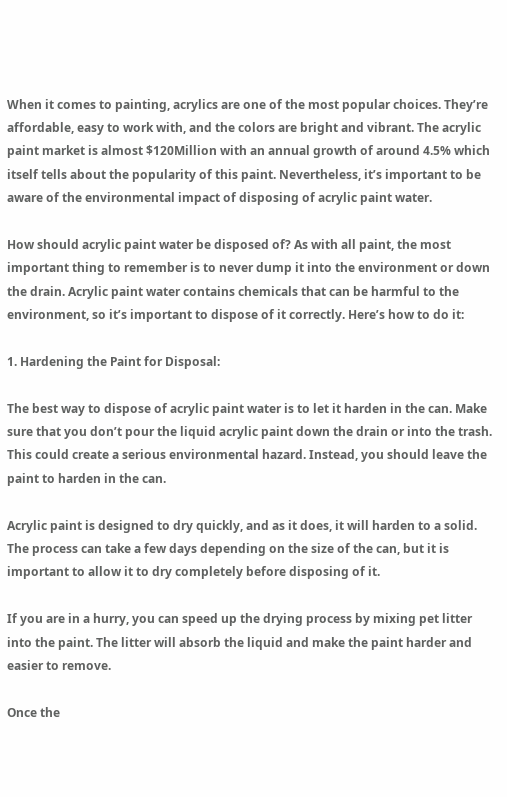When it comes to painting, acrylics are one of the most popular choices. They’re affordable, easy to work with, and the colors are bright and vibrant. The acrylic paint market is almost $120Million with an annual growth of around 4.5% which itself tells about the popularity of this paint. Nevertheless, it’s important to be aware of the environmental impact of disposing of acrylic paint water.

How should acrylic paint water be disposed of? As with all paint, the most important thing to remember is to never dump it into the environment or down the drain. Acrylic paint water contains chemicals that can be harmful to the environment, so it’s important to dispose of it correctly. Here’s how to do it:

1. Hardening the Paint for Disposal:

The best way to dispose of acrylic paint water is to let it harden in the can. Make sure that you don’t pour the liquid acrylic paint down the drain or into the trash. This could create a serious environmental hazard. Instead, you should leave the paint to harden in the can.

Acrylic paint is designed to dry quickly, and as it does, it will harden to a solid. The process can take a few days depending on the size of the can, but it is important to allow it to dry completely before disposing of it.

If you are in a hurry, you can speed up the drying process by mixing pet litter into the paint. The litter will absorb the liquid and make the paint harder and easier to remove.

Once the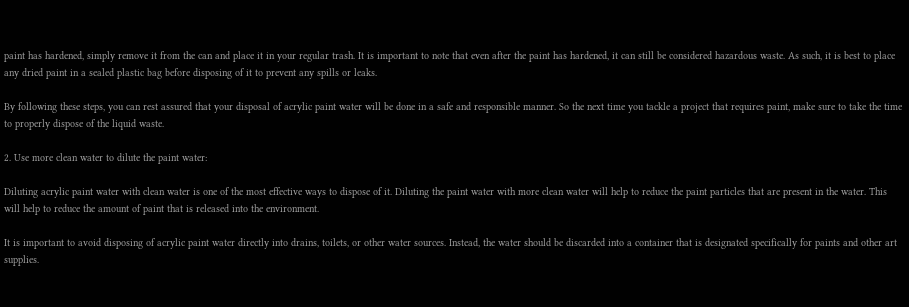paint has hardened, simply remove it from the can and place it in your regular trash. It is important to note that even after the paint has hardened, it can still be considered hazardous waste. As such, it is best to place any dried paint in a sealed plastic bag before disposing of it to prevent any spills or leaks.

By following these steps, you can rest assured that your disposal of acrylic paint water will be done in a safe and responsible manner. So the next time you tackle a project that requires paint, make sure to take the time to properly dispose of the liquid waste.

2. Use more clean water to dilute the paint water:

Diluting acrylic paint water with clean water is one of the most effective ways to dispose of it. Diluting the paint water with more clean water will help to reduce the paint particles that are present in the water. This will help to reduce the amount of paint that is released into the environment.

It is important to avoid disposing of acrylic paint water directly into drains, toilets, or other water sources. Instead, the water should be discarded into a container that is designated specifically for paints and other art supplies.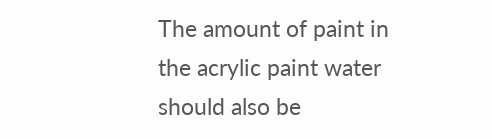The amount of paint in the acrylic paint water should also be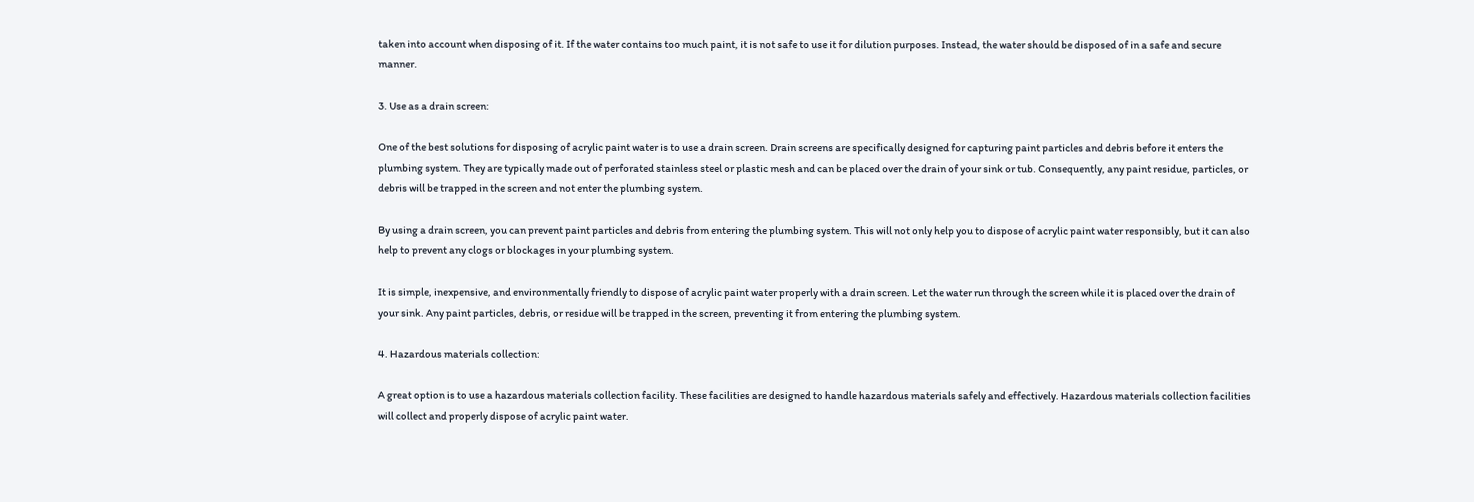taken into account when disposing of it. If the water contains too much paint, it is not safe to use it for dilution purposes. Instead, the water should be disposed of in a safe and secure manner.

3. Use as a drain screen:

One of the best solutions for disposing of acrylic paint water is to use a drain screen. Drain screens are specifically designed for capturing paint particles and debris before it enters the plumbing system. They are typically made out of perforated stainless steel or plastic mesh and can be placed over the drain of your sink or tub. Consequently, any paint residue, particles, or debris will be trapped in the screen and not enter the plumbing system.

By using a drain screen, you can prevent paint particles and debris from entering the plumbing system. This will not only help you to dispose of acrylic paint water responsibly, but it can also help to prevent any clogs or blockages in your plumbing system.

It is simple, inexpensive, and environmentally friendly to dispose of acrylic paint water properly with a drain screen. Let the water run through the screen while it is placed over the drain of your sink. Any paint particles, debris, or residue will be trapped in the screen, preventing it from entering the plumbing system.

4. Hazardous materials collection:

A great option is to use a hazardous materials collection facility. These facilities are designed to handle hazardous materials safely and effectively. Hazardous materials collection facilities will collect and properly dispose of acrylic paint water.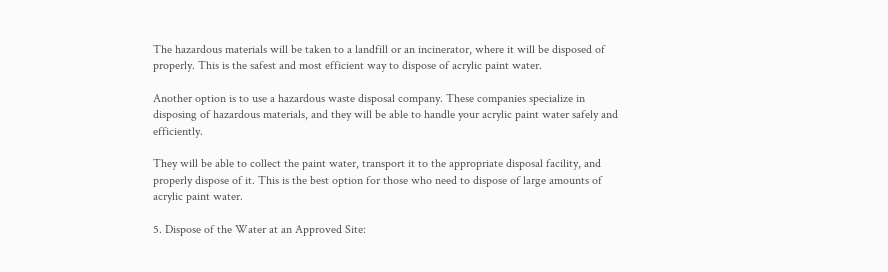The hazardous materials will be taken to a landfill or an incinerator, where it will be disposed of properly. This is the safest and most efficient way to dispose of acrylic paint water.

Another option is to use a hazardous waste disposal company. These companies specialize in disposing of hazardous materials, and they will be able to handle your acrylic paint water safely and efficiently.

They will be able to collect the paint water, transport it to the appropriate disposal facility, and properly dispose of it. This is the best option for those who need to dispose of large amounts of acrylic paint water.

5. Dispose of the Water at an Approved Site: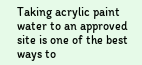Taking acrylic paint water to an approved site is one of the best ways to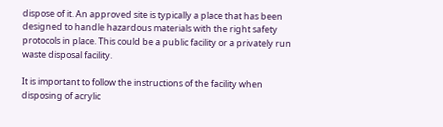dispose of it. An approved site is typically a place that has been designed to handle hazardous materials with the right safety protocols in place. This could be a public facility or a privately run waste disposal facility.

It is important to follow the instructions of the facility when disposing of acrylic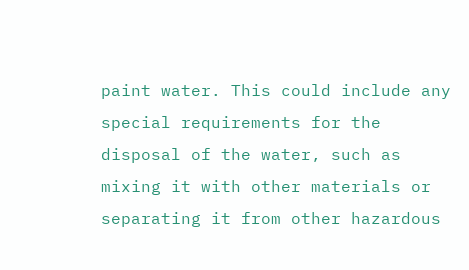paint water. This could include any special requirements for the disposal of the water, such as mixing it with other materials or separating it from other hazardous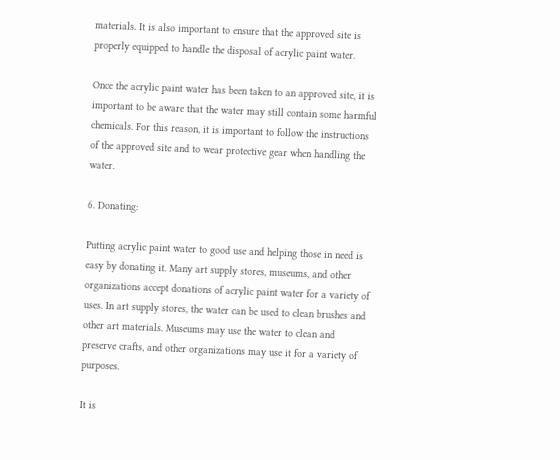materials. It is also important to ensure that the approved site is properly equipped to handle the disposal of acrylic paint water.

Once the acrylic paint water has been taken to an approved site, it is important to be aware that the water may still contain some harmful chemicals. For this reason, it is important to follow the instructions of the approved site and to wear protective gear when handling the water.

6. Donating:

Putting acrylic paint water to good use and helping those in need is easy by donating it. Many art supply stores, museums, and other organizations accept donations of acrylic paint water for a variety of uses. In art supply stores, the water can be used to clean brushes and other art materials. Museums may use the water to clean and preserve crafts, and other organizations may use it for a variety of purposes.

It is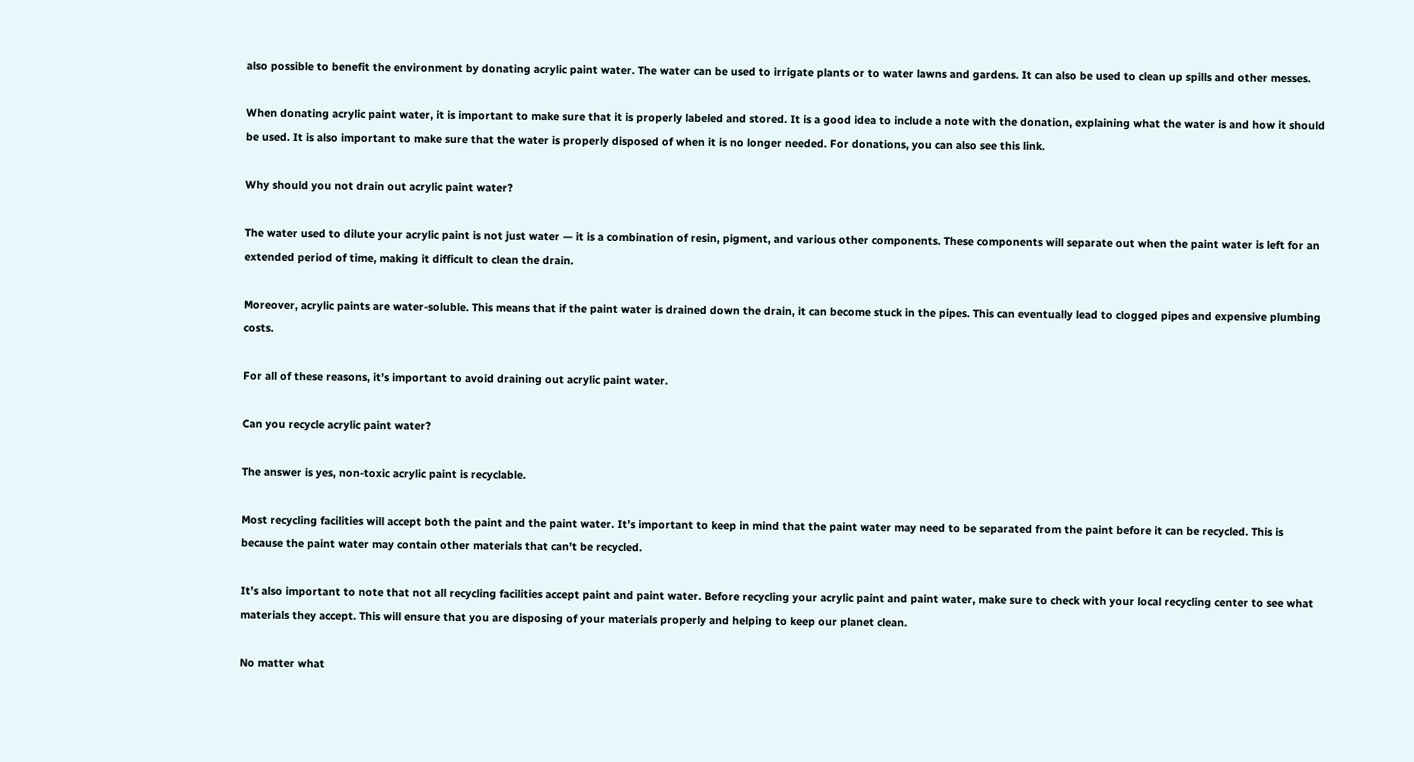also possible to benefit the environment by donating acrylic paint water. The water can be used to irrigate plants or to water lawns and gardens. It can also be used to clean up spills and other messes.

When donating acrylic paint water, it is important to make sure that it is properly labeled and stored. It is a good idea to include a note with the donation, explaining what the water is and how it should be used. It is also important to make sure that the water is properly disposed of when it is no longer needed. For donations, you can also see this link.

Why should you not drain out acrylic paint water?

The water used to dilute your acrylic paint is not just water — it is a combination of resin, pigment, and various other components. These components will separate out when the paint water is left for an extended period of time, making it difficult to clean the drain.

Moreover, acrylic paints are water-soluble. This means that if the paint water is drained down the drain, it can become stuck in the pipes. This can eventually lead to clogged pipes and expensive plumbing costs.

For all of these reasons, it’s important to avoid draining out acrylic paint water.

Can you recycle acrylic paint water?

The answer is yes, non-toxic acrylic paint is recyclable.

Most recycling facilities will accept both the paint and the paint water. It’s important to keep in mind that the paint water may need to be separated from the paint before it can be recycled. This is because the paint water may contain other materials that can’t be recycled.

It’s also important to note that not all recycling facilities accept paint and paint water. Before recycling your acrylic paint and paint water, make sure to check with your local recycling center to see what materials they accept. This will ensure that you are disposing of your materials properly and helping to keep our planet clean.

No matter what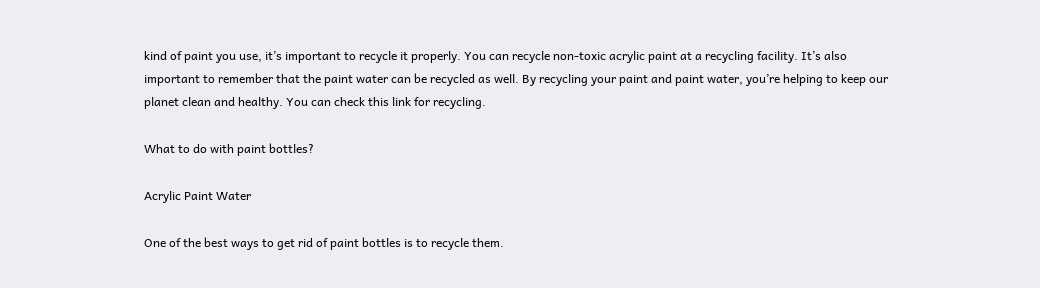kind of paint you use, it’s important to recycle it properly. You can recycle non-toxic acrylic paint at a recycling facility. It’s also important to remember that the paint water can be recycled as well. By recycling your paint and paint water, you’re helping to keep our planet clean and healthy. You can check this link for recycling.

What to do with paint bottles?

Acrylic Paint Water

One of the best ways to get rid of paint bottles is to recycle them.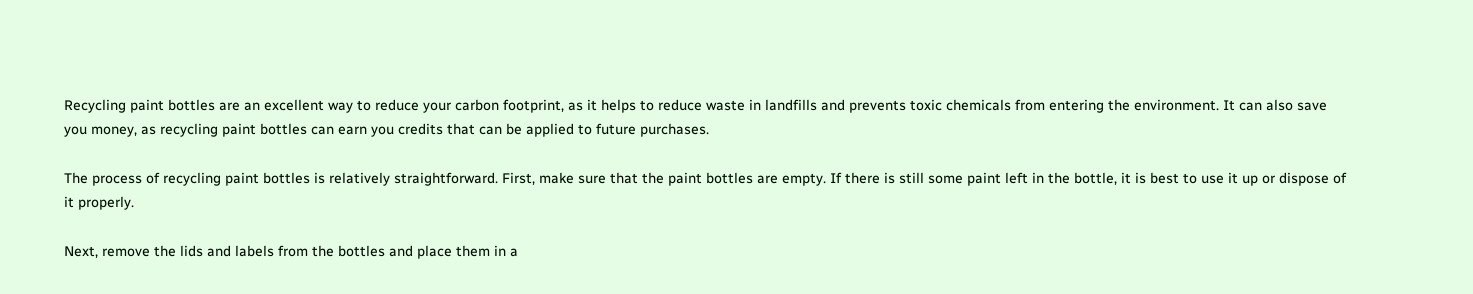Recycling paint bottles are an excellent way to reduce your carbon footprint, as it helps to reduce waste in landfills and prevents toxic chemicals from entering the environment. It can also save you money, as recycling paint bottles can earn you credits that can be applied to future purchases.

The process of recycling paint bottles is relatively straightforward. First, make sure that the paint bottles are empty. If there is still some paint left in the bottle, it is best to use it up or dispose of it properly.

Next, remove the lids and labels from the bottles and place them in a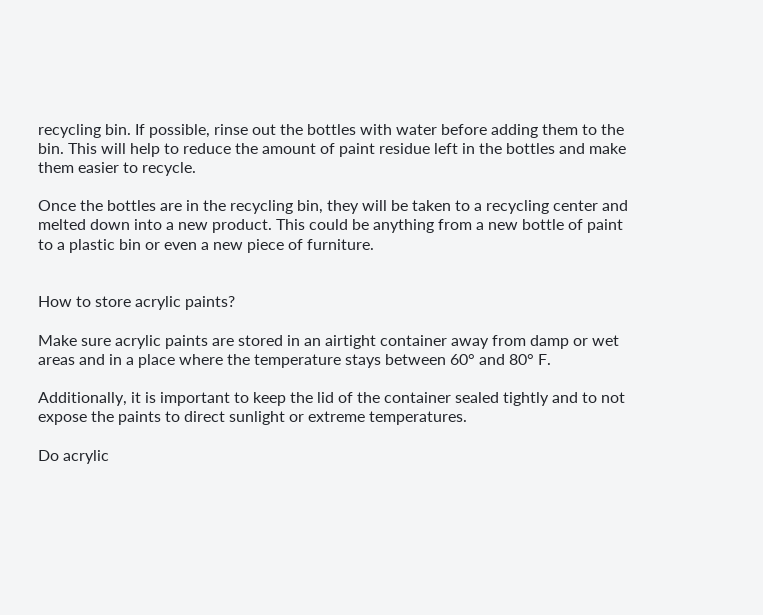recycling bin. If possible, rinse out the bottles with water before adding them to the bin. This will help to reduce the amount of paint residue left in the bottles and make them easier to recycle.

Once the bottles are in the recycling bin, they will be taken to a recycling center and melted down into a new product. This could be anything from a new bottle of paint to a plastic bin or even a new piece of furniture.


How to store acrylic paints?

Make sure acrylic paints are stored in an airtight container away from damp or wet areas and in a place where the temperature stays between 60° and 80° F.

Additionally, it is important to keep the lid of the container sealed tightly and to not expose the paints to direct sunlight or extreme temperatures.

Do acrylic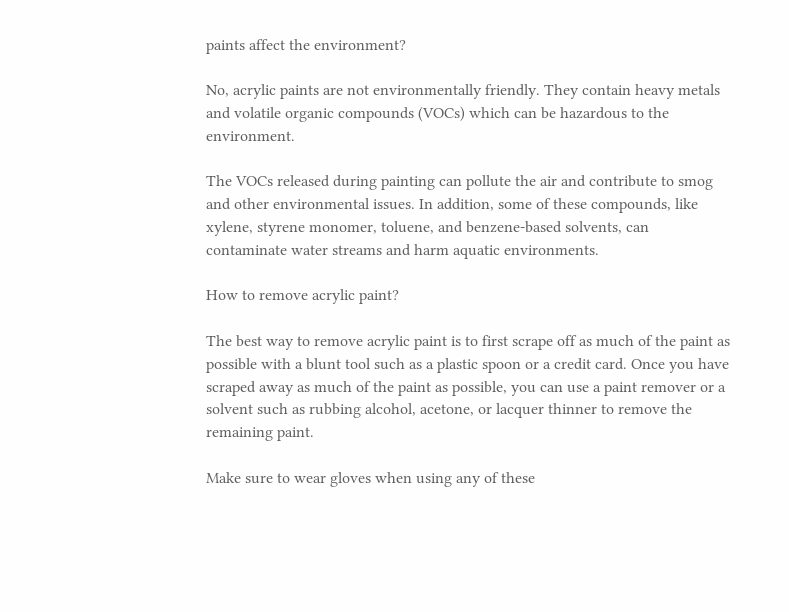paints affect the environment?

No, acrylic paints are not environmentally friendly. They contain heavy metals and volatile organic compounds (VOCs) which can be hazardous to the environment.

The VOCs released during painting can pollute the air and contribute to smog and other environmental issues. In addition, some of these compounds, like xylene, styrene monomer, toluene, and benzene-based solvents, can contaminate water streams and harm aquatic environments.

How to remove acrylic paint?

The best way to remove acrylic paint is to first scrape off as much of the paint as possible with a blunt tool such as a plastic spoon or a credit card. Once you have scraped away as much of the paint as possible, you can use a paint remover or a solvent such as rubbing alcohol, acetone, or lacquer thinner to remove the remaining paint.

Make sure to wear gloves when using any of these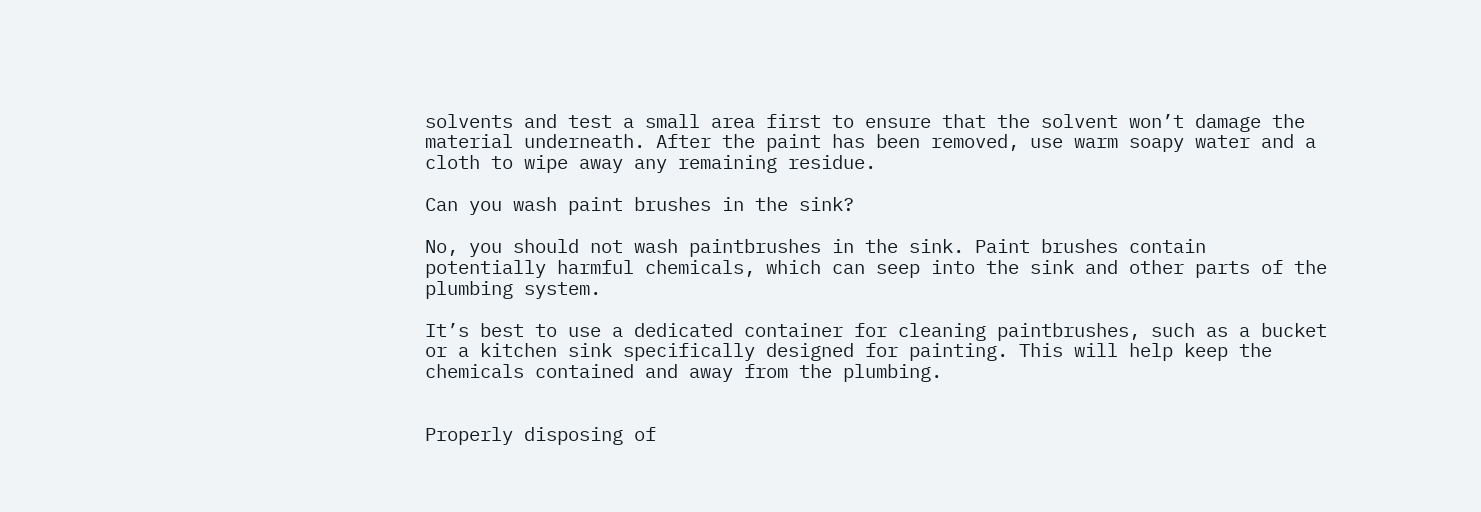solvents and test a small area first to ensure that the solvent won’t damage the material underneath. After the paint has been removed, use warm soapy water and a cloth to wipe away any remaining residue.

Can you wash paint brushes in the sink?

No, you should not wash paintbrushes in the sink. Paint brushes contain potentially harmful chemicals, which can seep into the sink and other parts of the plumbing system.

It’s best to use a dedicated container for cleaning paintbrushes, such as a bucket or a kitchen sink specifically designed for painting. This will help keep the chemicals contained and away from the plumbing.


Properly disposing of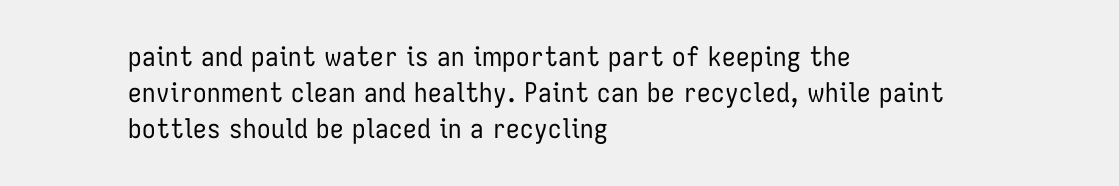paint and paint water is an important part of keeping the environment clean and healthy. Paint can be recycled, while paint bottles should be placed in a recycling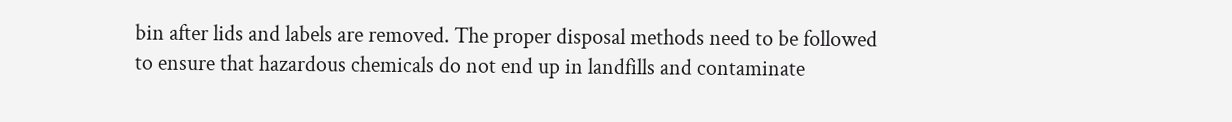bin after lids and labels are removed. The proper disposal methods need to be followed to ensure that hazardous chemicals do not end up in landfills and contaminate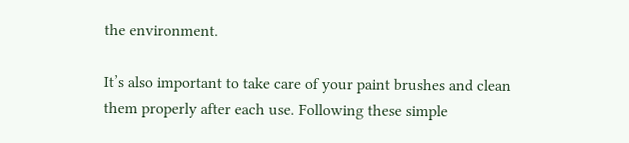the environment.

It’s also important to take care of your paint brushes and clean them properly after each use. Following these simple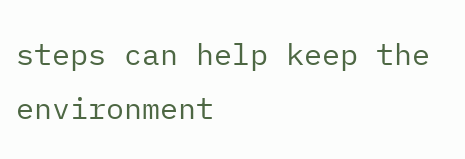steps can help keep the environment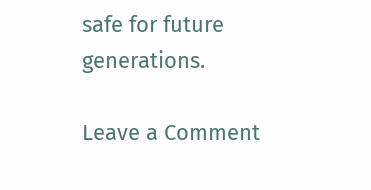safe for future generations.

Leave a Comment